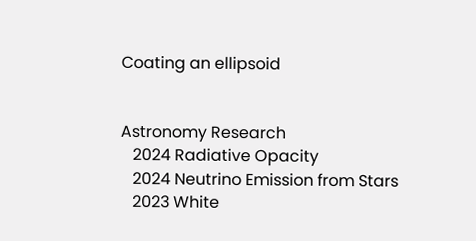Coating an ellipsoid


Astronomy Research
   2024 Radiative Opacity
   2024 Neutrino Emission from Stars
   2023 White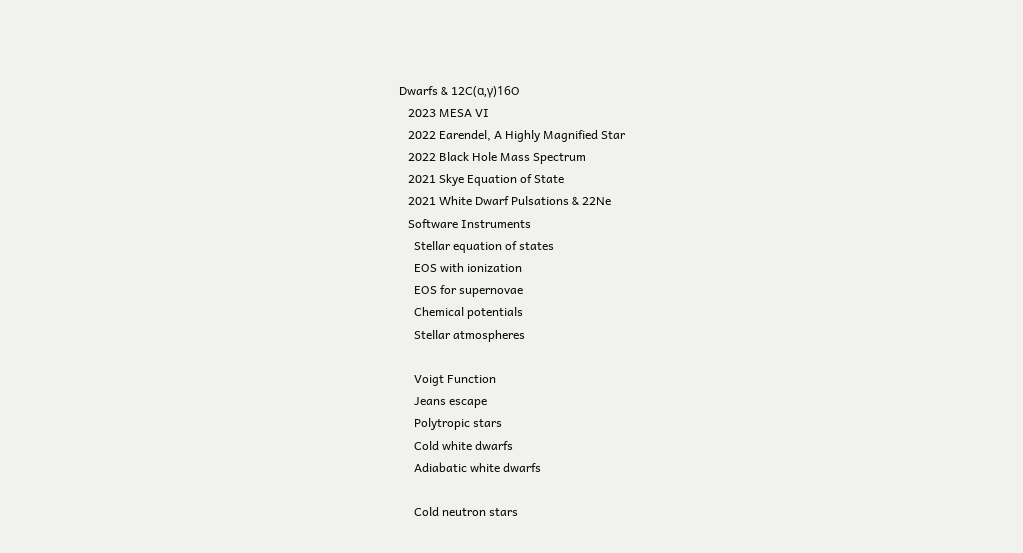Dwarfs & 12C(α,γ)16O
   2023 MESA VI
   2022 Earendel, A Highly Magnified Star
   2022 Black Hole Mass Spectrum
   2021 Skye Equation of State
   2021 White Dwarf Pulsations & 22Ne
   Software Instruments
     Stellar equation of states
     EOS with ionization
     EOS for supernovae
     Chemical potentials
     Stellar atmospheres

     Voigt Function
     Jeans escape
     Polytropic stars
     Cold white dwarfs
     Adiabatic white dwarfs

     Cold neutron stars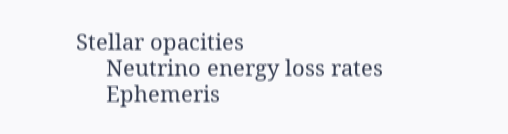Stellar opacities
     Neutrino energy loss rates
     Ephemeris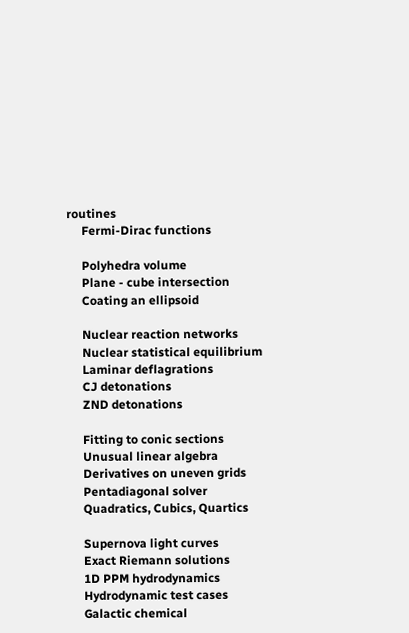routines
     Fermi-Dirac functions

     Polyhedra volume
     Plane - cube intersection
     Coating an ellipsoid

     Nuclear reaction networks
     Nuclear statistical equilibrium
     Laminar deflagrations
     CJ detonations
     ZND detonations

     Fitting to conic sections
     Unusual linear algebra
     Derivatives on uneven grids
     Pentadiagonal solver
     Quadratics, Cubics, Quartics

     Supernova light curves
     Exact Riemann solutions
     1D PPM hydrodynamics
     Hydrodynamic test cases
     Galactic chemical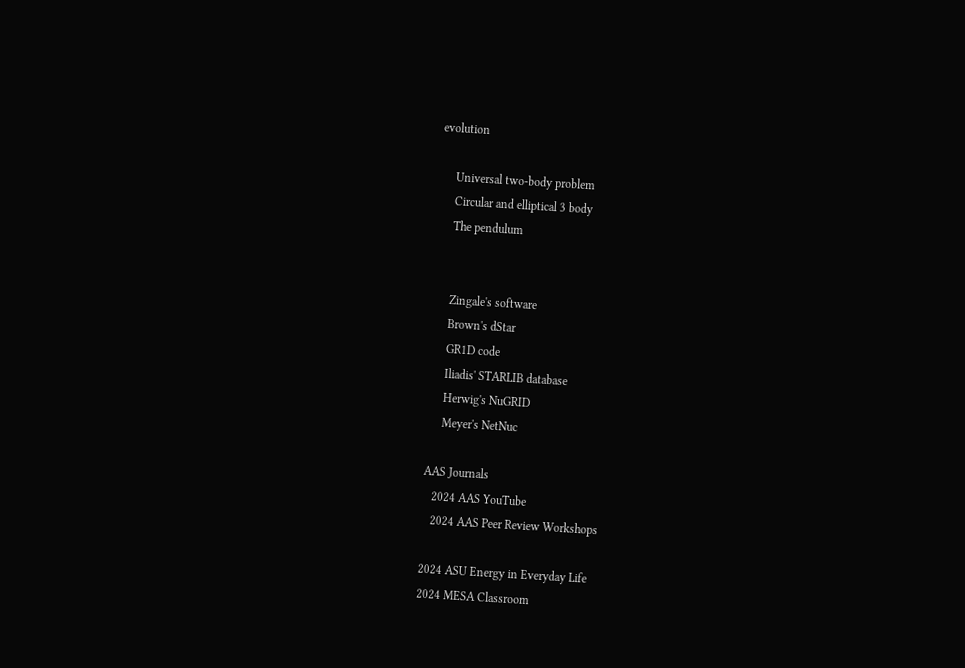evolution

     Universal two-body problem
     Circular and elliptical 3 body
     The pendulum


     Zingale's software
     Brown's dStar
     GR1D code
     Iliadis' STARLIB database
     Herwig's NuGRID
     Meyer's NetNuc

AAS Journals
   2024 AAS YouTube
   2024 AAS Peer Review Workshops

2024 ASU Energy in Everyday Life
2024 MESA Classroom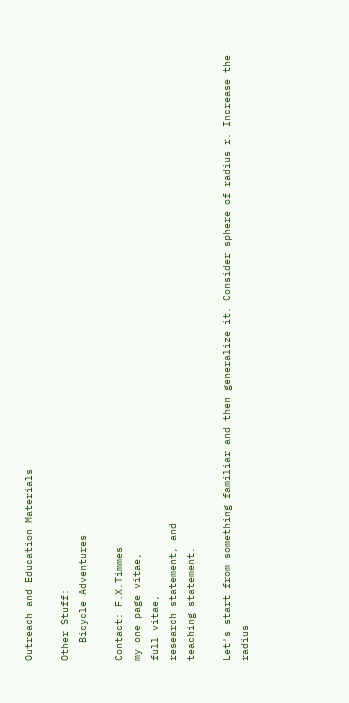Outreach and Education Materials

Other Stuff:
   Bicycle Adventures

Contact: F.X.Timmes
my one page vitae,
full vitae,
research statement, and
teaching statement.

Let's start from something familiar and then generalize it. Consider sphere of radius r. Increase the radius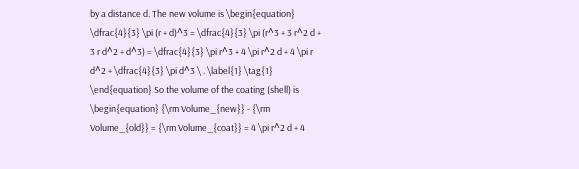by a distance d. The new volume is \begin{equation} \dfrac{4}{3} \pi (r + d)^3 = \dfrac{4}{3} \pi (r^3 + 3 r^2 d + 3 r d^2 + d^3) = \dfrac{4}{3} \pi r^3 + 4 \pi r^2 d + 4 \pi r d^2 + \dfrac{4}{3} \pi d^3 \ . \label{1} \tag{1} \end{equation} So the volume of the coating (shell) is \begin{equation} {\rm Volume_{new}} - {\rm Volume_{old}} = {\rm Volume_{coat}} = 4 \pi r^2 d + 4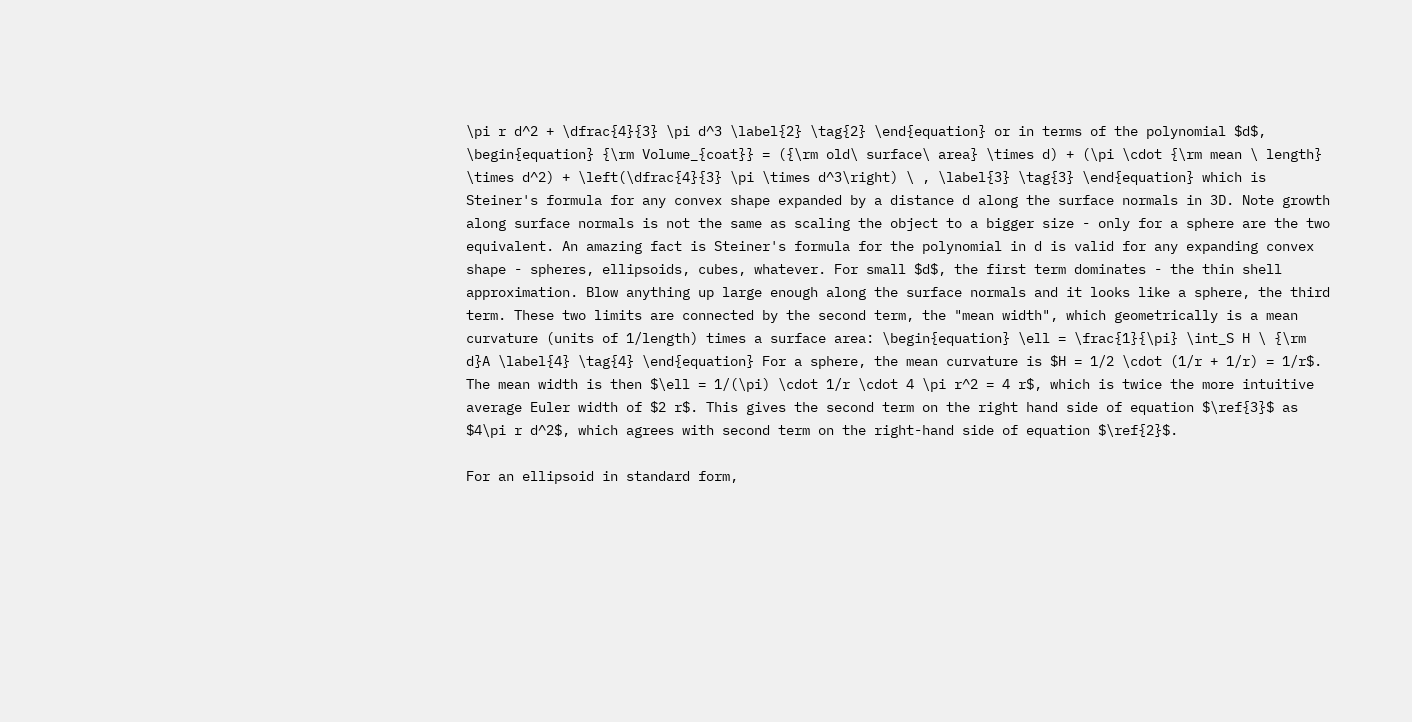\pi r d^2 + \dfrac{4}{3} \pi d^3 \label{2} \tag{2} \end{equation} or in terms of the polynomial $d$, \begin{equation} {\rm Volume_{coat}} = ({\rm old\ surface\ area} \times d) + (\pi \cdot {\rm mean \ length} \times d^2) + \left(\dfrac{4}{3} \pi \times d^3\right) \ , \label{3} \tag{3} \end{equation} which is Steiner's formula for any convex shape expanded by a distance d along the surface normals in 3D. Note growth along surface normals is not the same as scaling the object to a bigger size - only for a sphere are the two equivalent. An amazing fact is Steiner's formula for the polynomial in d is valid for any expanding convex shape - spheres, ellipsoids, cubes, whatever. For small $d$, the first term dominates - the thin shell approximation. Blow anything up large enough along the surface normals and it looks like a sphere, the third term. These two limits are connected by the second term, the "mean width", which geometrically is a mean curvature (units of 1/length) times a surface area: \begin{equation} \ell = \frac{1}{\pi} \int_S H \ {\rm d}A \label{4} \tag{4} \end{equation} For a sphere, the mean curvature is $H = 1/2 \cdot (1/r + 1/r) = 1/r$. The mean width is then $\ell = 1/(\pi) \cdot 1/r \cdot 4 \pi r^2 = 4 r$, which is twice the more intuitive average Euler width of $2 r$. This gives the second term on the right hand side of equation $\ref{3}$ as $4\pi r d^2$, which agrees with second term on the right-hand side of equation $\ref{2}$.

For an ellipsoid in standard form,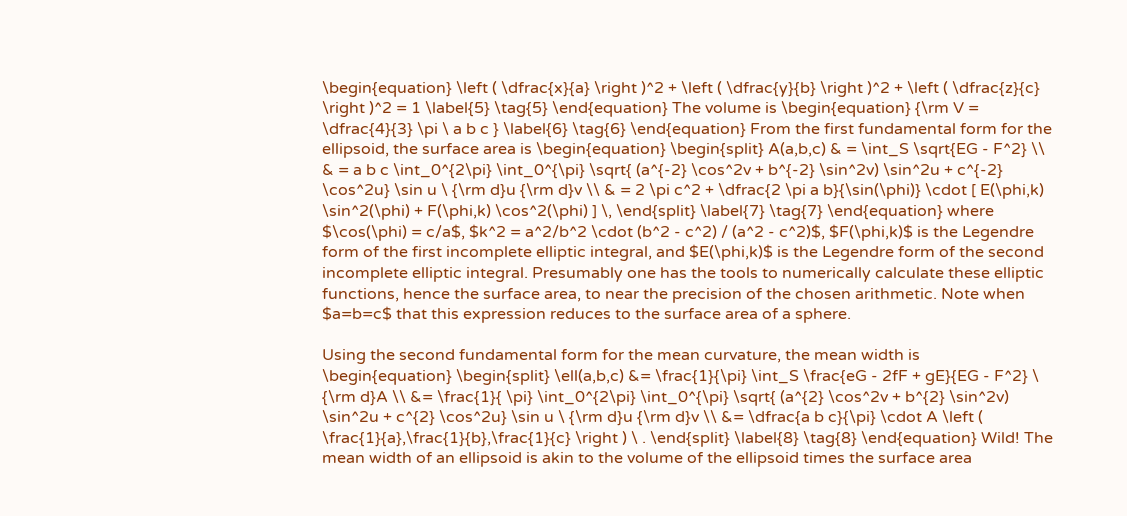\begin{equation} \left ( \dfrac{x}{a} \right )^2 + \left ( \dfrac{y}{b} \right )^2 + \left ( \dfrac{z}{c} \right )^2 = 1 \label{5} \tag{5} \end{equation} The volume is \begin{equation} {\rm V = \dfrac{4}{3} \pi \ a b c } \label{6} \tag{6} \end{equation} From the first fundamental form for the ellipsoid, the surface area is \begin{equation} \begin{split} A(a,b,c) & = \int_S \sqrt{EG - F^2} \\ & = a b c \int_0^{2\pi} \int_0^{\pi} \sqrt{ (a^{-2} \cos^2v + b^{-2} \sin^2v) \sin^2u + c^{-2} \cos^2u} \sin u \ {\rm d}u {\rm d}v \\ & = 2 \pi c^2 + \dfrac{2 \pi a b}{\sin(\phi)} \cdot [ E(\phi,k) \sin^2(\phi) + F(\phi,k) \cos^2(\phi) ] \, \end{split} \label{7} \tag{7} \end{equation} where $\cos(\phi) = c/a$, $k^2 = a^2/b^2 \cdot (b^2 - c^2) / (a^2 - c^2)$, $F(\phi,k)$ is the Legendre form of the first incomplete elliptic integral, and $E(\phi,k)$ is the Legendre form of the second incomplete elliptic integral. Presumably one has the tools to numerically calculate these elliptic functions, hence the surface area, to near the precision of the chosen arithmetic. Note when $a=b=c$ that this expression reduces to the surface area of a sphere.

Using the second fundamental form for the mean curvature, the mean width is \begin{equation} \begin{split} \ell(a,b,c) &= \frac{1}{\pi} \int_S \frac{eG - 2fF + gE}{EG - F^2} \ {\rm d}A \\ &= \frac{1}{ \pi} \int_0^{2\pi} \int_0^{\pi} \sqrt{ (a^{2} \cos^2v + b^{2} \sin^2v) \sin^2u + c^{2} \cos^2u} \sin u \ {\rm d}u {\rm d}v \\ &= \dfrac{a b c}{\pi} \cdot A \left ( \frac{1}{a},\frac{1}{b},\frac{1}{c} \right ) \ . \end{split} \label{8} \tag{8} \end{equation} Wild! The mean width of an ellipsoid is akin to the volume of the ellipsoid times the surface area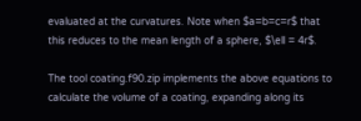evaluated at the curvatures. Note when $a=b=c=r$ that this reduces to the mean length of a sphere, $\ell = 4r$.

The tool coating.f90.zip implements the above equations to calculate the volume of a coating, expanding along its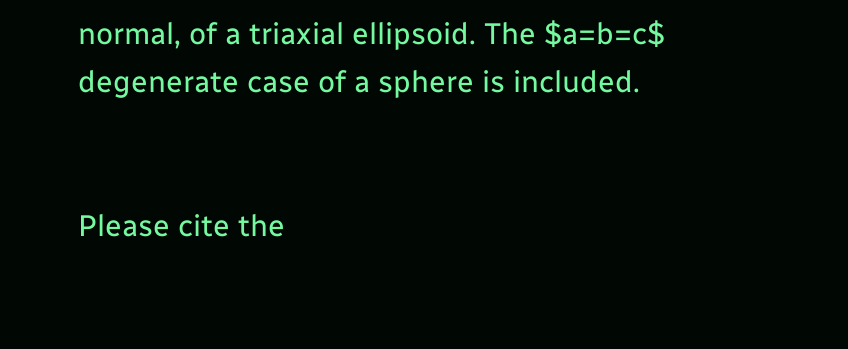normal, of a triaxial ellipsoid. The $a=b=c$ degenerate case of a sphere is included.


Please cite the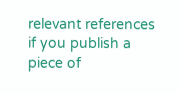relevant references if you publish a piece of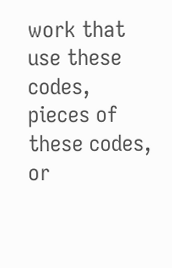work that use these codes, pieces of these codes, or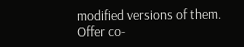modified versions of them. Offer co-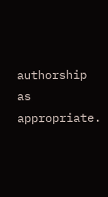authorship as appropriate.